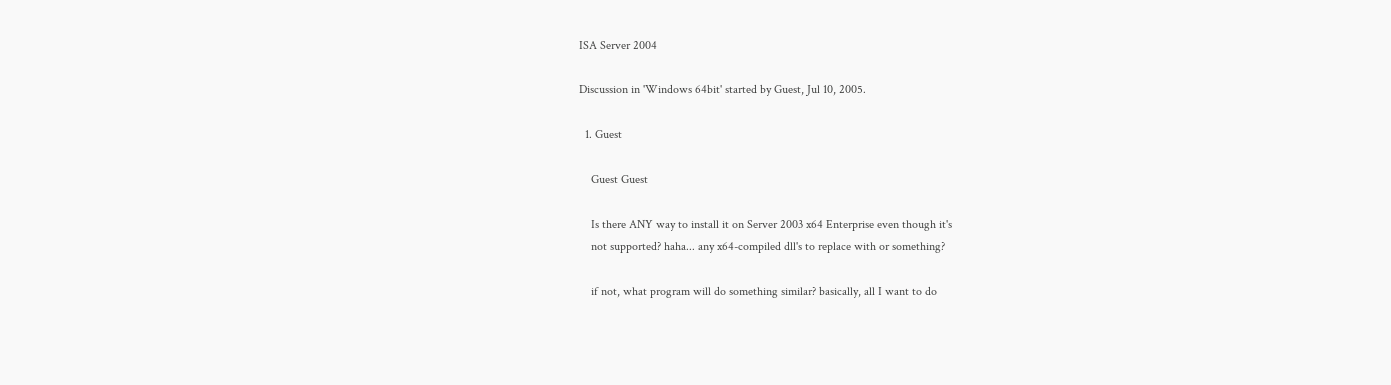ISA Server 2004

Discussion in 'Windows 64bit' started by Guest, Jul 10, 2005.

  1. Guest

    Guest Guest

    Is there ANY way to install it on Server 2003 x64 Enterprise even though it's
    not supported? haha... any x64-compiled dll's to replace with or something?

    if not, what program will do something similar? basically, all I want to do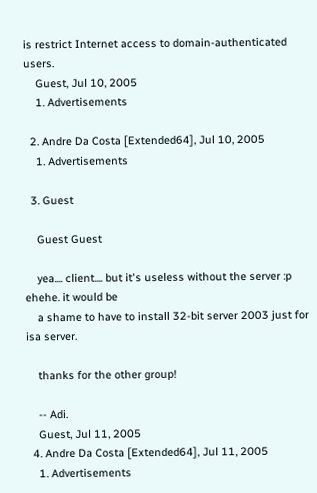is restrict Internet access to domain-authenticated users.
    Guest, Jul 10, 2005
    1. Advertisements

  2. Andre Da Costa [Extended64], Jul 10, 2005
    1. Advertisements

  3. Guest

    Guest Guest

    yea.... client.... but it's useless without the server :p ehehe. it would be
    a shame to have to install 32-bit server 2003 just for isa server.

    thanks for the other group!

    -- Adi.
    Guest, Jul 11, 2005
  4. Andre Da Costa [Extended64], Jul 11, 2005
    1. Advertisements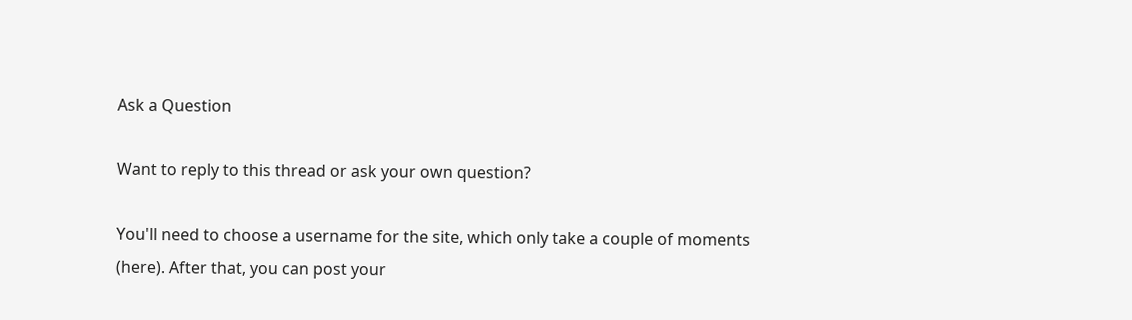Ask a Question

Want to reply to this thread or ask your own question?

You'll need to choose a username for the site, which only take a couple of moments (here). After that, you can post your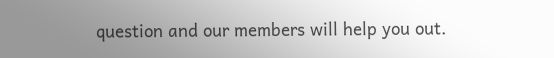question and our members will help you out.